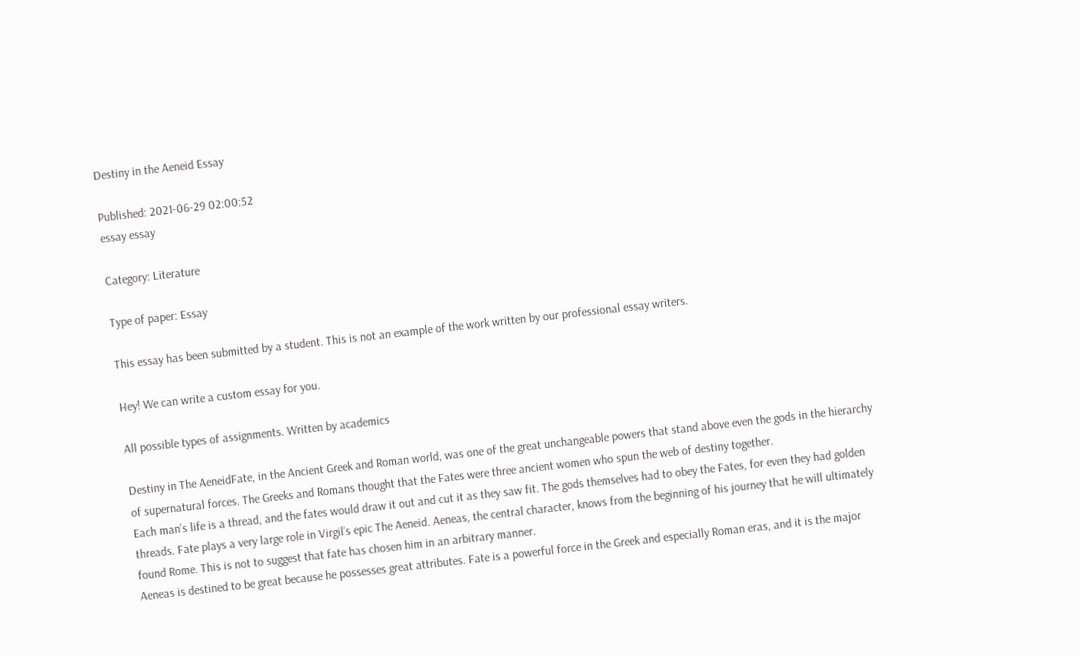Destiny in the Aeneid Essay

Published: 2021-06-29 02:00:52
essay essay

Category: Literature

Type of paper: Essay

This essay has been submitted by a student. This is not an example of the work written by our professional essay writers.

Hey! We can write a custom essay for you.

All possible types of assignments. Written by academics

Destiny in The AeneidFate, in the Ancient Greek and Roman world, was one of the great unchangeable powers that stand above even the gods in the hierarchy of supernatural forces. The Greeks and Romans thought that the Fates were three ancient women who spun the web of destiny together.
Each man’s life is a thread, and the fates would draw it out and cut it as they saw fit. The gods themselves had to obey the Fates, for even they had golden threads. Fate plays a very large role in Virgil’s epic The Aeneid. Aeneas, the central character, knows from the beginning of his journey that he will ultimately found Rome. This is not to suggest that fate has chosen him in an arbitrary manner.
Aeneas is destined to be great because he possesses great attributes. Fate is a powerful force in the Greek and especially Roman eras, and it is the major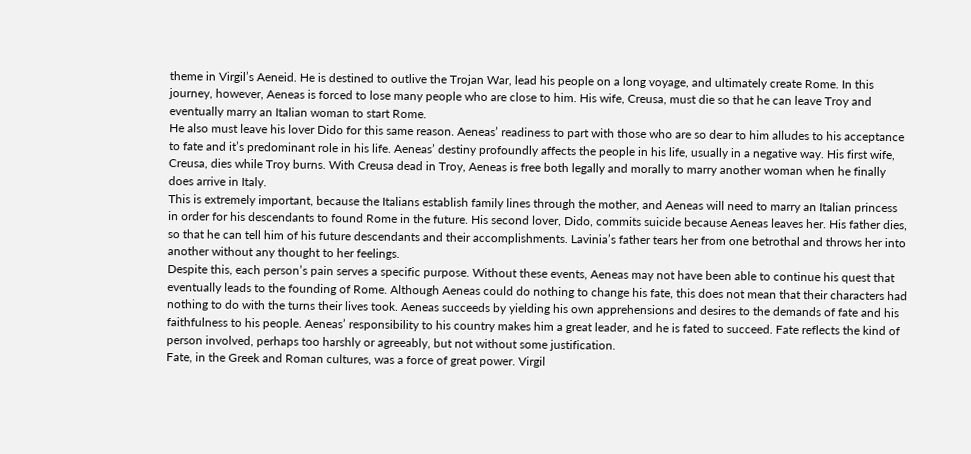theme in Virgil’s Aeneid. He is destined to outlive the Trojan War, lead his people on a long voyage, and ultimately create Rome. In this journey, however, Aeneas is forced to lose many people who are close to him. His wife, Creusa, must die so that he can leave Troy and eventually marry an Italian woman to start Rome.
He also must leave his lover Dido for this same reason. Aeneas’ readiness to part with those who are so dear to him alludes to his acceptance to fate and it’s predominant role in his life. Aeneas’ destiny profoundly affects the people in his life, usually in a negative way. His first wife, Creusa, dies while Troy burns. With Creusa dead in Troy, Aeneas is free both legally and morally to marry another woman when he finally does arrive in Italy.
This is extremely important, because the Italians establish family lines through the mother, and Aeneas will need to marry an Italian princess in order for his descendants to found Rome in the future. His second lover, Dido, commits suicide because Aeneas leaves her. His father dies, so that he can tell him of his future descendants and their accomplishments. Lavinia’s father tears her from one betrothal and throws her into another without any thought to her feelings.
Despite this, each person’s pain serves a specific purpose. Without these events, Aeneas may not have been able to continue his quest that eventually leads to the founding of Rome. Although Aeneas could do nothing to change his fate, this does not mean that their characters had nothing to do with the turns their lives took. Aeneas succeeds by yielding his own apprehensions and desires to the demands of fate and his faithfulness to his people. Aeneas’ responsibility to his country makes him a great leader, and he is fated to succeed. Fate reflects the kind of person involved, perhaps too harshly or agreeably, but not without some justification.
Fate, in the Greek and Roman cultures, was a force of great power. Virgil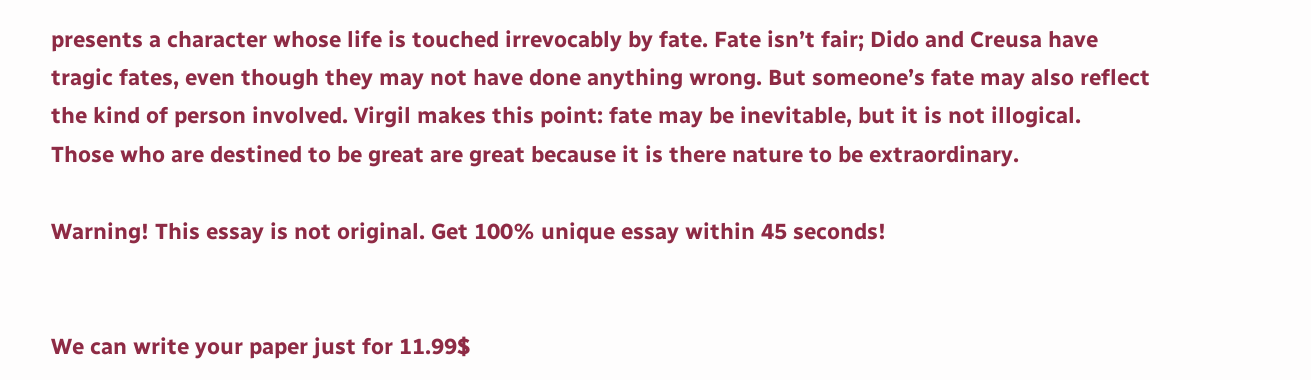presents a character whose life is touched irrevocably by fate. Fate isn’t fair; Dido and Creusa have tragic fates, even though they may not have done anything wrong. But someone’s fate may also reflect the kind of person involved. Virgil makes this point: fate may be inevitable, but it is not illogical.
Those who are destined to be great are great because it is there nature to be extraordinary.

Warning! This essay is not original. Get 100% unique essay within 45 seconds!


We can write your paper just for 11.99$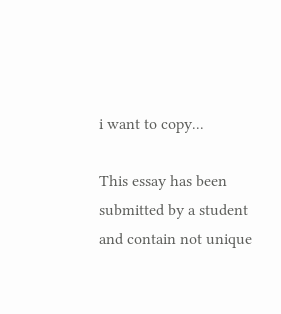i want to copy...

This essay has been submitted by a student and contain not unique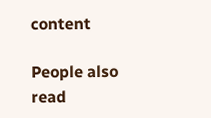content

People also read